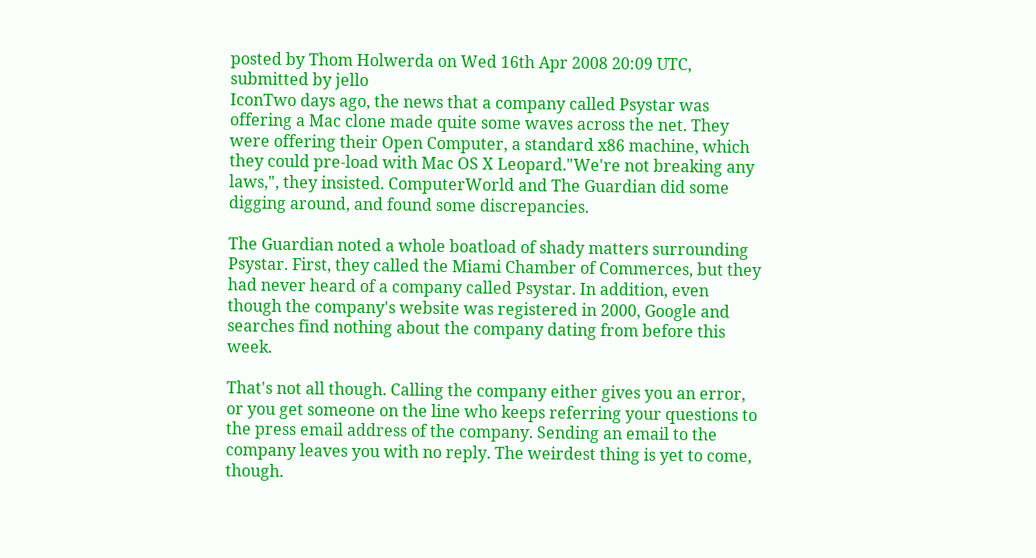posted by Thom Holwerda on Wed 16th Apr 2008 20:09 UTC, submitted by jello
IconTwo days ago, the news that a company called Psystar was offering a Mac clone made quite some waves across the net. They were offering their Open Computer, a standard x86 machine, which they could pre-load with Mac OS X Leopard."We're not breaking any laws,", they insisted. ComputerWorld and The Guardian did some digging around, and found some discrepancies.

The Guardian noted a whole boatload of shady matters surrounding Psystar. First, they called the Miami Chamber of Commerces, but they had never heard of a company called Psystar. In addition, even though the company's website was registered in 2000, Google and searches find nothing about the company dating from before this week.

That's not all though. Calling the company either gives you an error, or you get someone on the line who keeps referring your questions to the press email address of the company. Sending an email to the company leaves you with no reply. The weirdest thing is yet to come, though.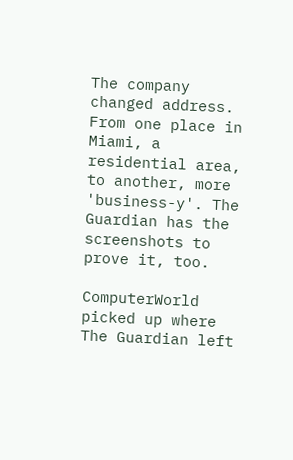The company changed address. From one place in Miami, a residential area, to another, more 'business-y'. The Guardian has the screenshots to prove it, too.

ComputerWorld picked up where The Guardian left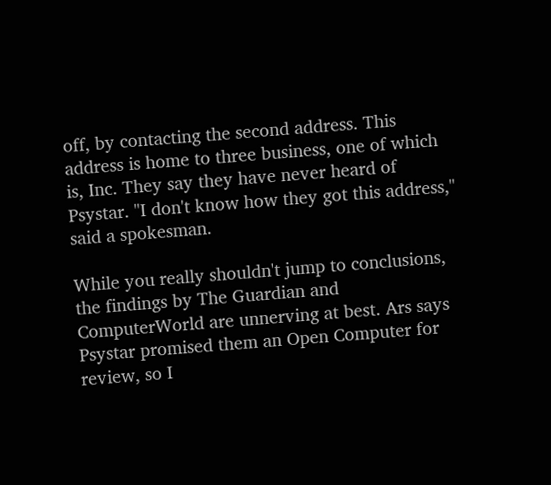off, by contacting the second address. This address is home to three business, one of which is, Inc. They say they have never heard of Psystar. "I don't know how they got this address," said a spokesman.

While you really shouldn't jump to conclusions, the findings by The Guardian and ComputerWorld are unnerving at best. Ars says Psystar promised them an Open Computer for review, so I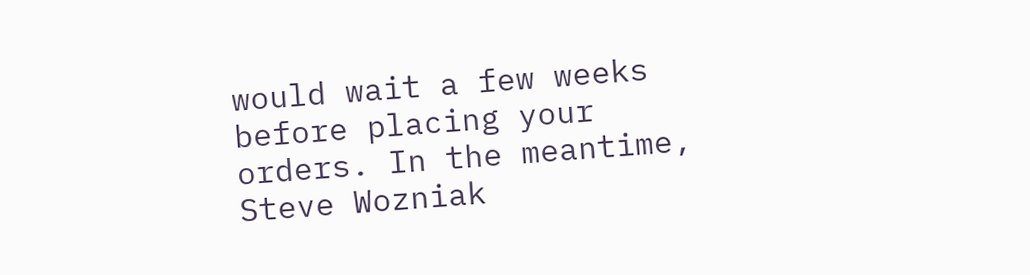would wait a few weeks before placing your orders. In the meantime, Steve Wozniak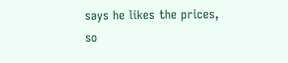says he likes the prices, so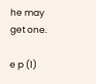he may get one.

e p (1)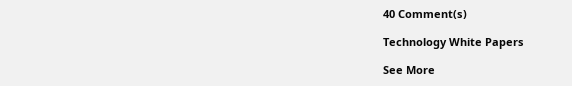40 Comment(s)

Technology White Papers

See More